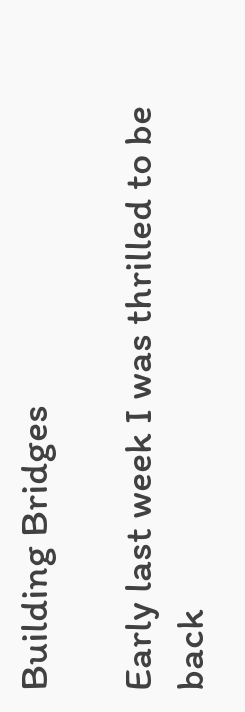Building Bridges

Early last week I was thrilled to be back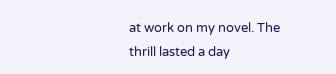at work on my novel. The thrill lasted a day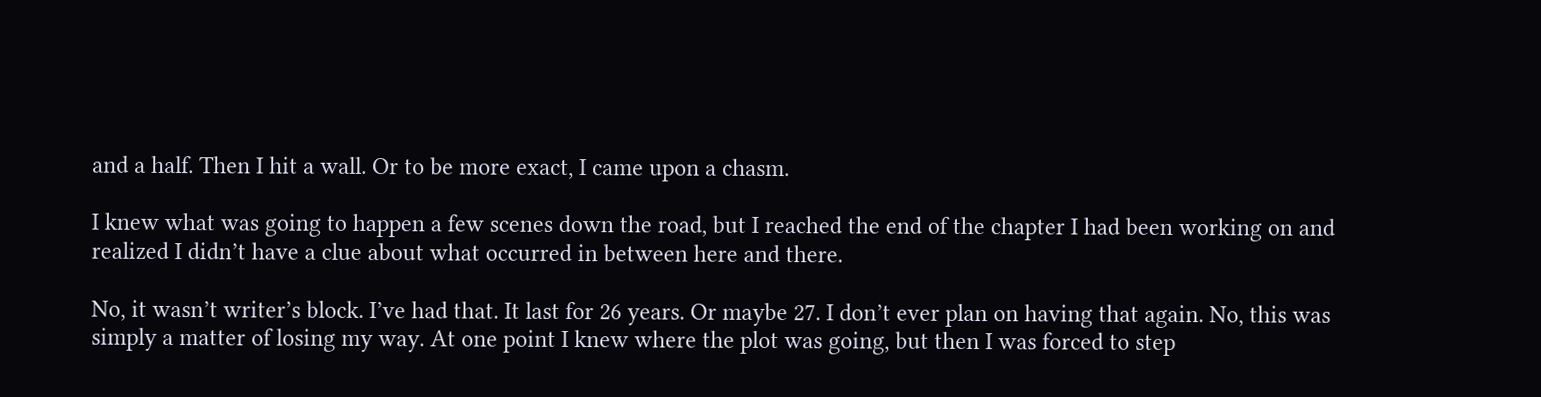and a half. Then I hit a wall. Or to be more exact, I came upon a chasm.

I knew what was going to happen a few scenes down the road, but I reached the end of the chapter I had been working on and realized I didn’t have a clue about what occurred in between here and there.

No, it wasn’t writer’s block. I’ve had that. It last for 26 years. Or maybe 27. I don’t ever plan on having that again. No, this was simply a matter of losing my way. At one point I knew where the plot was going, but then I was forced to step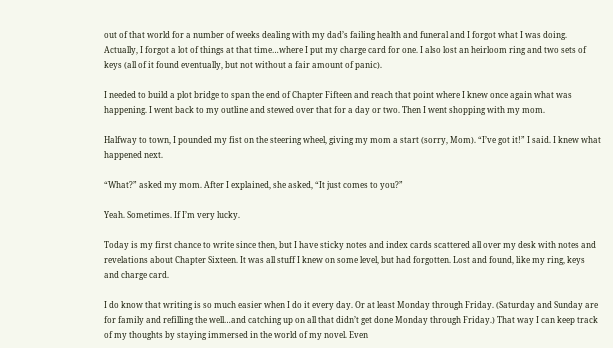out of that world for a number of weeks dealing with my dad’s failing health and funeral and I forgot what I was doing. Actually, I forgot a lot of things at that time…where I put my charge card for one. I also lost an heirloom ring and two sets of keys (all of it found eventually, but not without a fair amount of panic).

I needed to build a plot bridge to span the end of Chapter Fifteen and reach that point where I knew once again what was happening. I went back to my outline and stewed over that for a day or two. Then I went shopping with my mom.

Halfway to town, I pounded my fist on the steering wheel, giving my mom a start (sorry, Mom). “I’ve got it!” I said. I knew what happened next.

“What?” asked my mom. After I explained, she asked, “It just comes to you?”

Yeah. Sometimes. If I’m very lucky.

Today is my first chance to write since then, but I have sticky notes and index cards scattered all over my desk with notes and revelations about Chapter Sixteen. It was all stuff I knew on some level, but had forgotten. Lost and found, like my ring, keys and charge card.

I do know that writing is so much easier when I do it every day. Or at least Monday through Friday. (Saturday and Sunday are for family and refilling the well…and catching up on all that didn’t get done Monday through Friday.) That way I can keep track of my thoughts by staying immersed in the world of my novel. Even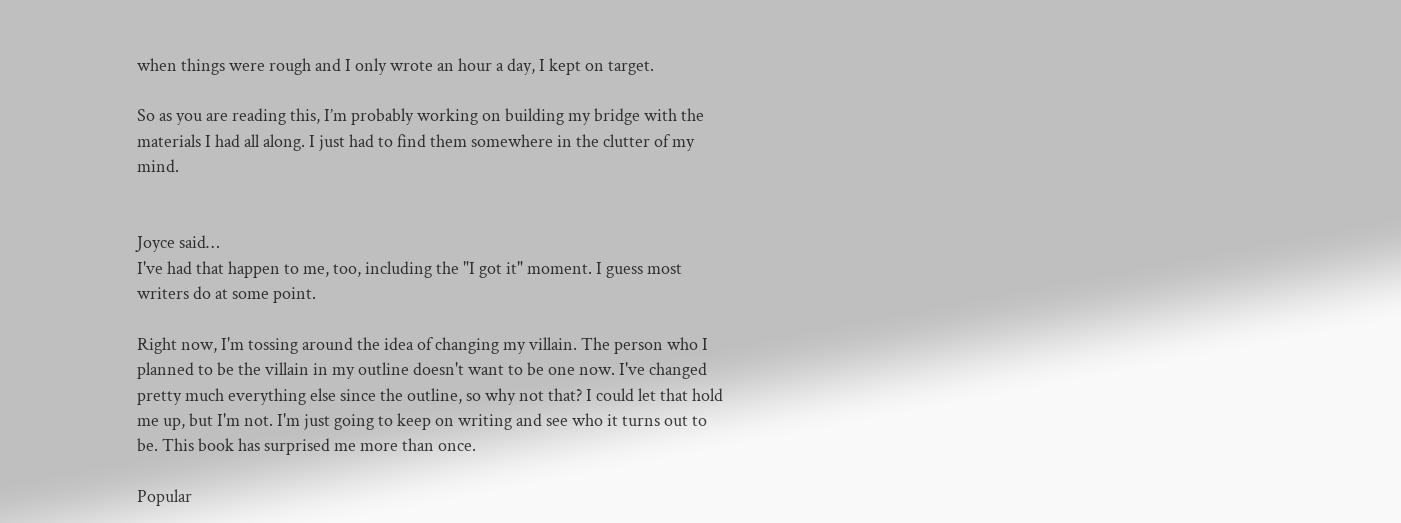when things were rough and I only wrote an hour a day, I kept on target.

So as you are reading this, I’m probably working on building my bridge with the materials I had all along. I just had to find them somewhere in the clutter of my mind.


Joyce said…
I've had that happen to me, too, including the "I got it" moment. I guess most writers do at some point.

Right now, I'm tossing around the idea of changing my villain. The person who I planned to be the villain in my outline doesn't want to be one now. I've changed pretty much everything else since the outline, so why not that? I could let that hold me up, but I'm not. I'm just going to keep on writing and see who it turns out to be. This book has surprised me more than once.

Popular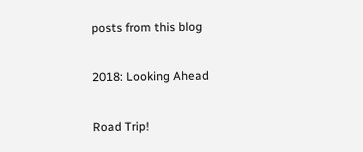posts from this blog

2018: Looking Ahead

Road Trip!